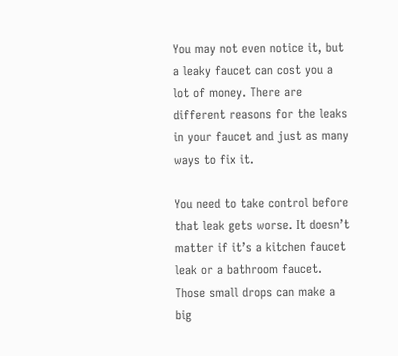You may not even notice it, but a leaky faucet can cost you a lot of money. There are different reasons for the leaks in your faucet and just as many ways to fix it.

You need to take control before that leak gets worse. It doesn’t matter if it’s a kitchen faucet leak or a bathroom faucet. Those small drops can make a big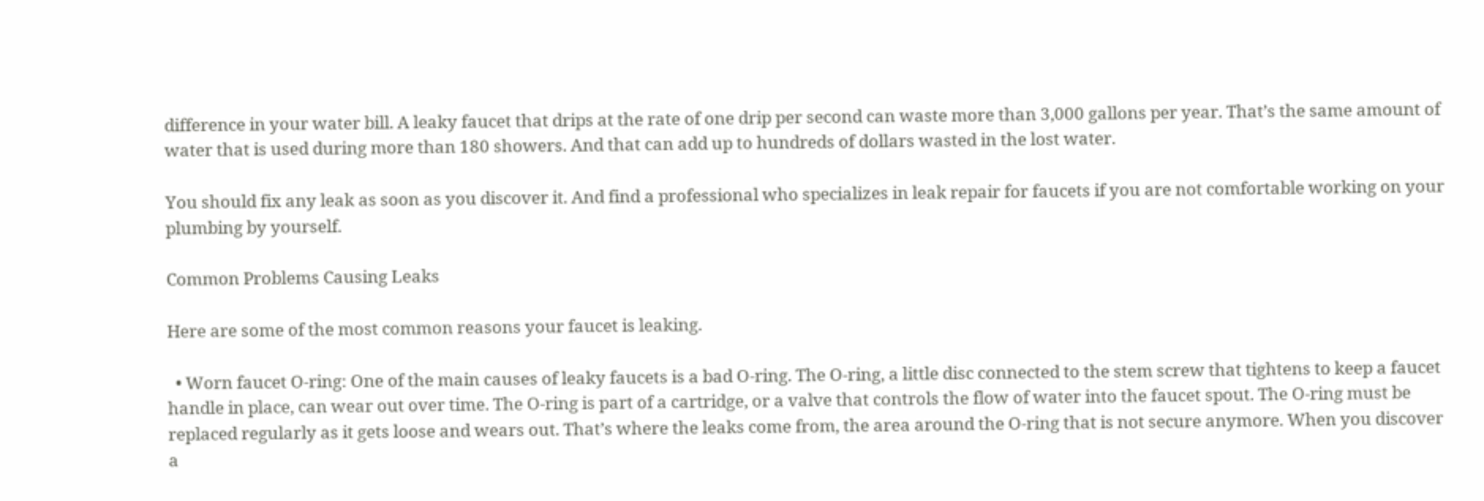difference in your water bill. A leaky faucet that drips at the rate of one drip per second can waste more than 3,000 gallons per year. That’s the same amount of water that is used during more than 180 showers. And that can add up to hundreds of dollars wasted in the lost water.

You should fix any leak as soon as you discover it. And find a professional who specializes in leak repair for faucets if you are not comfortable working on your plumbing by yourself.

Common Problems Causing Leaks

Here are some of the most common reasons your faucet is leaking.

  • Worn faucet O-ring: One of the main causes of leaky faucets is a bad O-ring. The O-ring, a little disc connected to the stem screw that tightens to keep a faucet handle in place, can wear out over time. The O-ring is part of a cartridge, or a valve that controls the flow of water into the faucet spout. The O-ring must be replaced regularly as it gets loose and wears out. That’s where the leaks come from, the area around the O-ring that is not secure anymore. When you discover a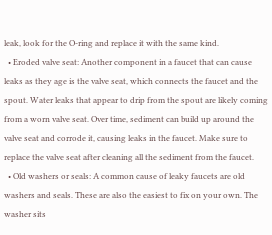leak, look for the O-ring and replace it with the same kind.
  • Eroded valve seat: Another component in a faucet that can cause leaks as they age is the valve seat, which connects the faucet and the spout. Water leaks that appear to drip from the spout are likely coming from a worn valve seat. Over time, sediment can build up around the valve seat and corrode it, causing leaks in the faucet. Make sure to replace the valve seat after cleaning all the sediment from the faucet.
  • Old washers or seals: A common cause of leaky faucets are old washers and seals. These are also the easiest to fix on your own. The washer sits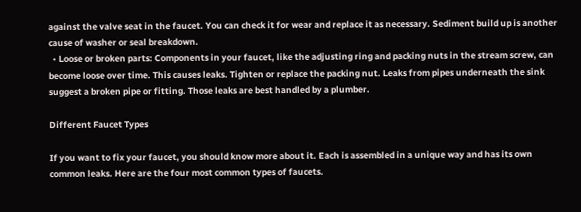against the valve seat in the faucet. You can check it for wear and replace it as necessary. Sediment build up is another cause of washer or seal breakdown.
  • Loose or broken parts: Components in your faucet, like the adjusting ring and packing nuts in the stream screw, can become loose over time. This causes leaks. Tighten or replace the packing nut. Leaks from pipes underneath the sink suggest a broken pipe or fitting. Those leaks are best handled by a plumber.

Different Faucet Types

If you want to fix your faucet, you should know more about it. Each is assembled in a unique way and has its own common leaks. Here are the four most common types of faucets.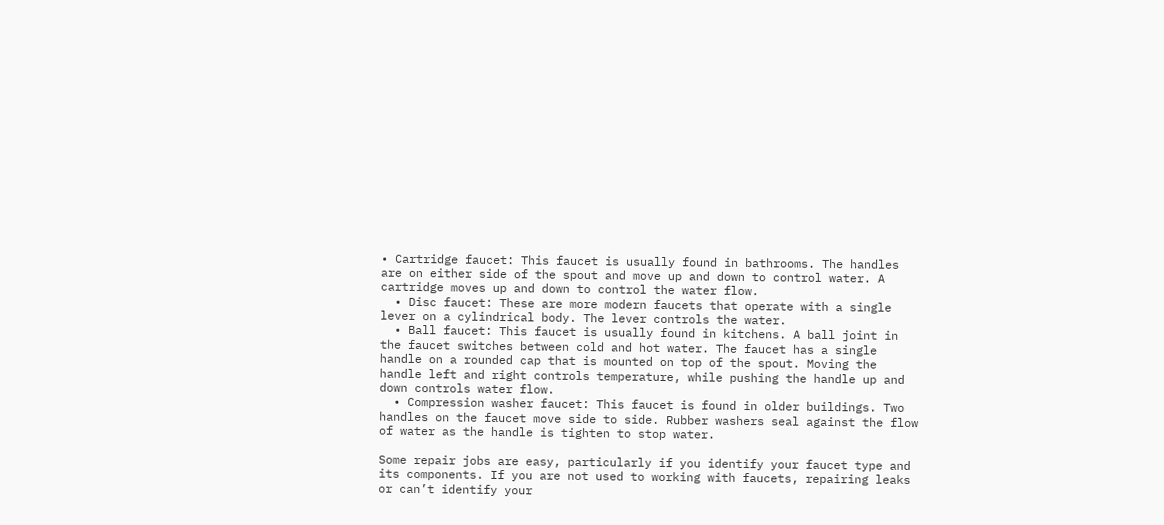• Cartridge faucet: This faucet is usually found in bathrooms. The handles are on either side of the spout and move up and down to control water. A cartridge moves up and down to control the water flow.
  • Disc faucet: These are more modern faucets that operate with a single lever on a cylindrical body. The lever controls the water.
  • Ball faucet: This faucet is usually found in kitchens. A ball joint in the faucet switches between cold and hot water. The faucet has a single handle on a rounded cap that is mounted on top of the spout. Moving the handle left and right controls temperature, while pushing the handle up and down controls water flow.
  • Compression washer faucet: This faucet is found in older buildings. Two handles on the faucet move side to side. Rubber washers seal against the flow of water as the handle is tighten to stop water.

Some repair jobs are easy, particularly if you identify your faucet type and its components. If you are not used to working with faucets, repairing leaks or can’t identify your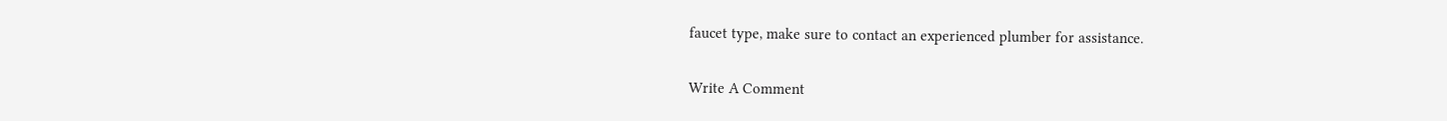faucet type, make sure to contact an experienced plumber for assistance.

Write A Comment